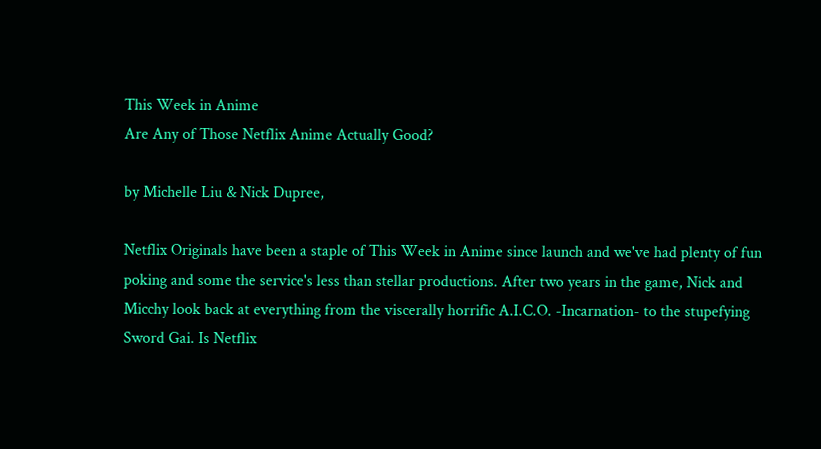This Week in Anime
Are Any of Those Netflix Anime Actually Good?

by Michelle Liu & Nick Dupree,

Netflix Originals have been a staple of This Week in Anime since launch and we've had plenty of fun poking and some the service's less than stellar productions. After two years in the game, Nick and Micchy look back at everything from the viscerally horrific A.I.C.O. -Incarnation- to the stupefying Sword Gai. Is Netflix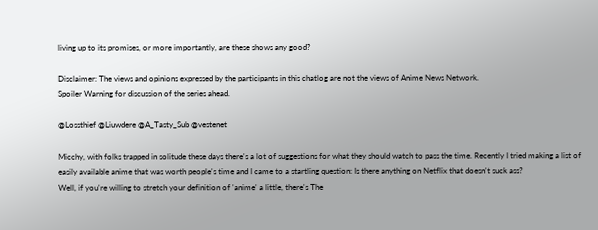living up to its promises, or more importantly, are these shows any good?

Disclaimer: The views and opinions expressed by the participants in this chatlog are not the views of Anime News Network.
Spoiler Warning for discussion of the series ahead.

@Lossthief @Liuwdere @A_Tasty_Sub @vestenet

Micchy, with folks trapped in solitude these days there's a lot of suggestions for what they should watch to pass the time. Recently I tried making a list of easily available anime that was worth people's time and I came to a startling question: Is there anything on Netflix that doesn't suck ass?
Well, if you're willing to stretch your definition of 'anime' a little, there's The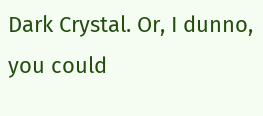Dark Crystal. Or, I dunno, you could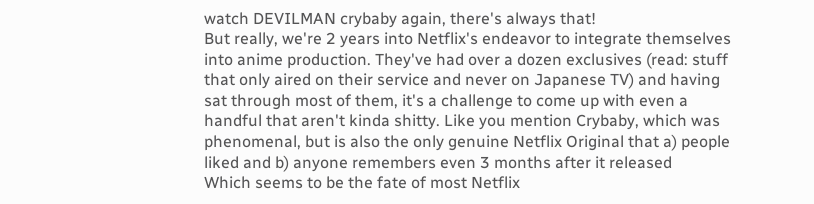watch DEVILMAN crybaby again, there's always that!
But really, we're 2 years into Netflix's endeavor to integrate themselves into anime production. They've had over a dozen exclusives (read: stuff that only aired on their service and never on Japanese TV) and having sat through most of them, it's a challenge to come up with even a handful that aren't kinda shitty. Like you mention Crybaby, which was phenomenal, but is also the only genuine Netflix Original that a) people liked and b) anyone remembers even 3 months after it released
Which seems to be the fate of most Netflix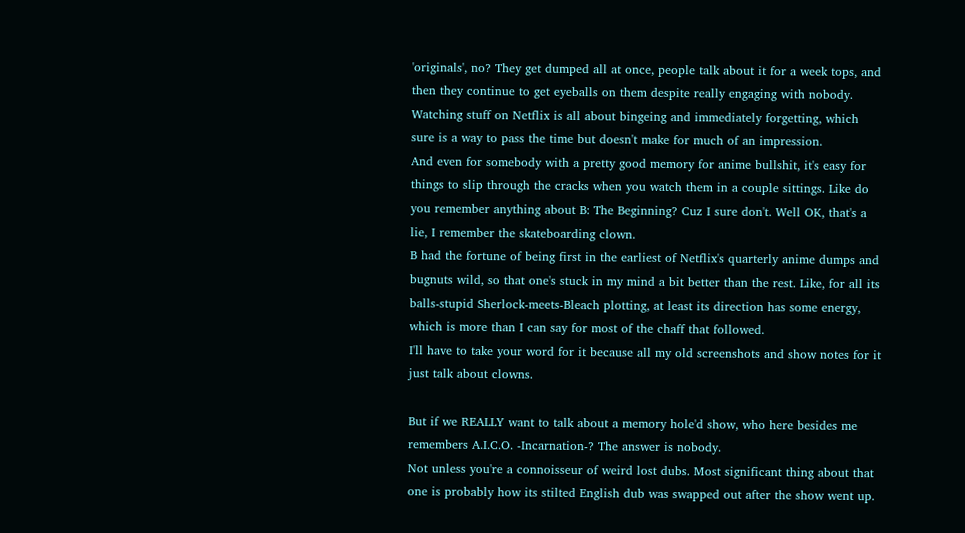'originals', no? They get dumped all at once, people talk about it for a week tops, and then they continue to get eyeballs on them despite really engaging with nobody. Watching stuff on Netflix is all about bingeing and immediately forgetting, which sure is a way to pass the time but doesn't make for much of an impression.
And even for somebody with a pretty good memory for anime bullshit, it's easy for things to slip through the cracks when you watch them in a couple sittings. Like do you remember anything about B: The Beginning? Cuz I sure don't. Well OK, that's a lie, I remember the skateboarding clown.
B had the fortune of being first in the earliest of Netflix's quarterly anime dumps and bugnuts wild, so that one's stuck in my mind a bit better than the rest. Like, for all its balls-stupid Sherlock-meets-Bleach plotting, at least its direction has some energy, which is more than I can say for most of the chaff that followed.
I'll have to take your word for it because all my old screenshots and show notes for it just talk about clowns.

But if we REALLY want to talk about a memory hole'd show, who here besides me remembers A.I.C.O. -Incarnation-? The answer is nobody.
Not unless you're a connoisseur of weird lost dubs. Most significant thing about that one is probably how its stilted English dub was swapped out after the show went up.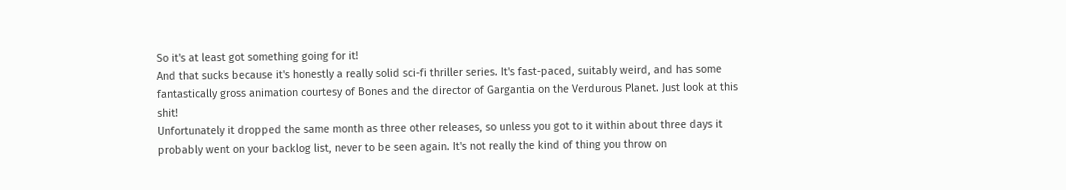So it's at least got something going for it!
And that sucks because it's honestly a really solid sci-fi thriller series. It's fast-paced, suitably weird, and has some fantastically gross animation courtesy of Bones and the director of Gargantia on the Verdurous Planet. Just look at this shit!
Unfortunately it dropped the same month as three other releases, so unless you got to it within about three days it probably went on your backlog list, never to be seen again. It's not really the kind of thing you throw on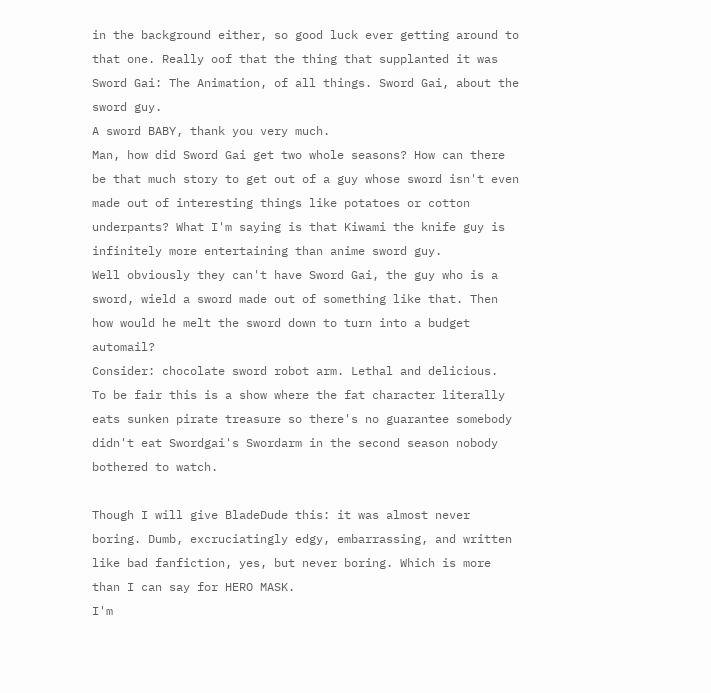in the background either, so good luck ever getting around to that one. Really oof that the thing that supplanted it was Sword Gai: The Animation, of all things. Sword Gai, about the sword guy.
A sword BABY, thank you very much.
Man, how did Sword Gai get two whole seasons? How can there be that much story to get out of a guy whose sword isn't even made out of interesting things like potatoes or cotton underpants? What I'm saying is that Kiwami the knife guy is infinitely more entertaining than anime sword guy.
Well obviously they can't have Sword Gai, the guy who is a sword, wield a sword made out of something like that. Then how would he melt the sword down to turn into a budget automail?
Consider: chocolate sword robot arm. Lethal and delicious.
To be fair this is a show where the fat character literally eats sunken pirate treasure so there's no guarantee somebody didn't eat Swordgai's Swordarm in the second season nobody bothered to watch.

Though I will give BladeDude this: it was almost never boring. Dumb, excruciatingly edgy, embarrassing, and written like bad fanfiction, yes, but never boring. Which is more than I can say for HERO MASK.
I'm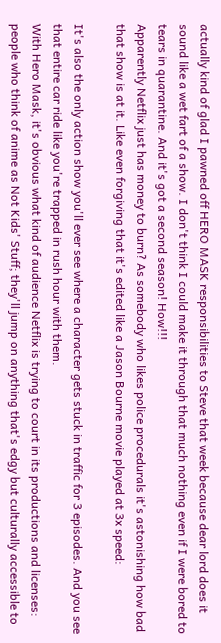actually kind of glad I pawned off HERO MASK responsibilities to Steve that week because dear lord does it sound like a wet fart of a show. I don't think I could make it through that much nothing even if I were bored to tears in quarantine. And it's got a second season! How!!!
Apparently Netflix just has money to burn? As somebody who likes police procedurals it's astonishing how bad that show is at it. Like even forgiving that it's edited like a Jason Bourne movie played at 3x speed:

It's also the only action show you'll ever see where a character gets stuck in traffic for 3 episodes. And you see that entire car ride like you're trapped in rush hour with them.
With Hero Mask, it's obvious what kind of audience Netflix is trying to court in its productions and licenses: people who think of anime as Not Kids' Stuff; they'll jump on anything that's edgy but culturally accessible to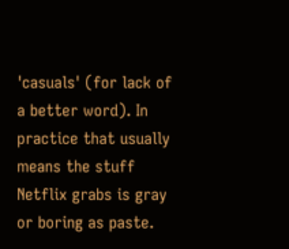'casuals' (for lack of a better word). In practice that usually means the stuff Netflix grabs is gray or boring as paste.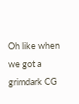Oh like when we got a grimdark CG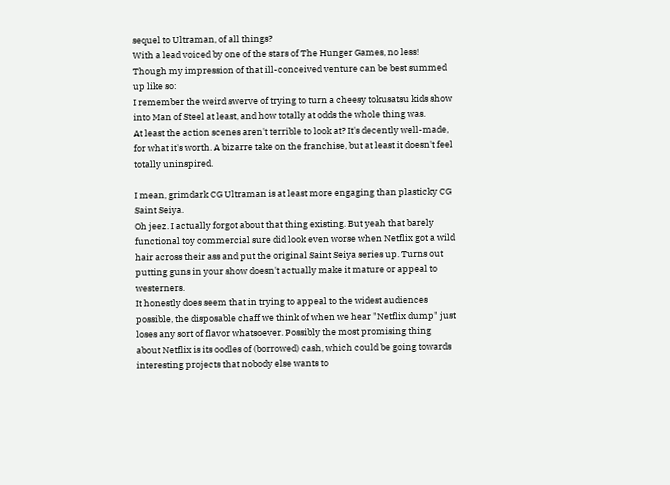sequel to Ultraman, of all things?
With a lead voiced by one of the stars of The Hunger Games, no less! Though my impression of that ill-conceived venture can be best summed up like so:
I remember the weird swerve of trying to turn a cheesy tokusatsu kids show into Man of Steel at least, and how totally at odds the whole thing was.
At least the action scenes aren't terrible to look at? It's decently well-made, for what it's worth. A bizarre take on the franchise, but at least it doesn't feel totally uninspired.

I mean, grimdark CG Ultraman is at least more engaging than plasticky CG Saint Seiya.
Oh jeez. I actually forgot about that thing existing. But yeah that barely functional toy commercial sure did look even worse when Netflix got a wild hair across their ass and put the original Saint Seiya series up. Turns out putting guns in your show doesn't actually make it mature or appeal to westerners.
It honestly does seem that in trying to appeal to the widest audiences possible, the disposable chaff we think of when we hear "Netflix dump" just loses any sort of flavor whatsoever. Possibly the most promising thing about Netflix is its oodles of (borrowed) cash, which could be going towards interesting projects that nobody else wants to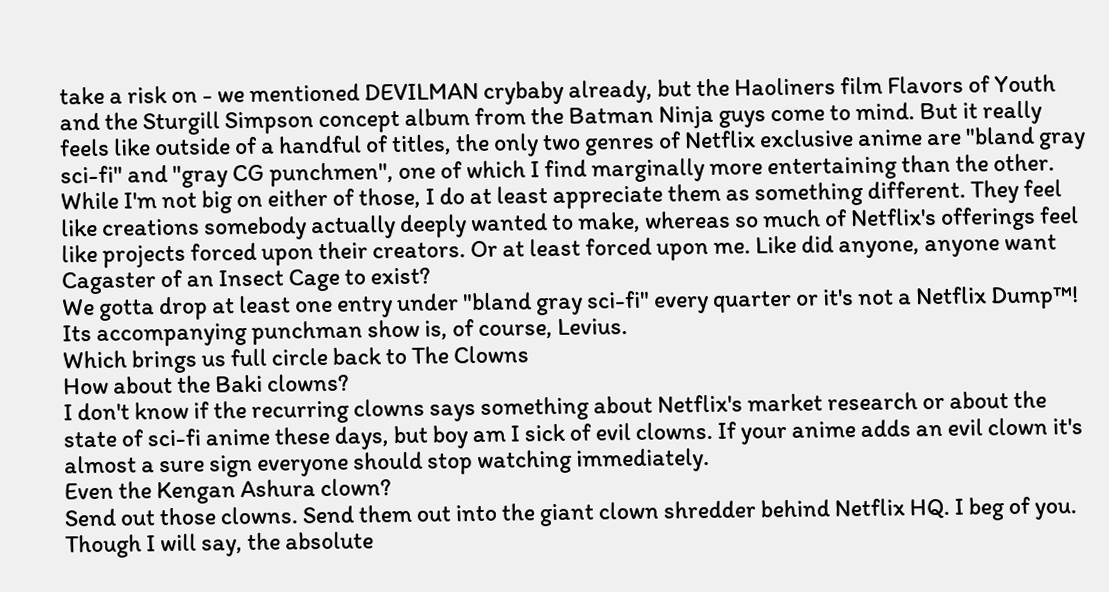take a risk on - we mentioned DEVILMAN crybaby already, but the Haoliners film Flavors of Youth and the Sturgill Simpson concept album from the Batman Ninja guys come to mind. But it really feels like outside of a handful of titles, the only two genres of Netflix exclusive anime are "bland gray sci-fi" and "gray CG punchmen", one of which I find marginally more entertaining than the other.
While I'm not big on either of those, I do at least appreciate them as something different. They feel like creations somebody actually deeply wanted to make, whereas so much of Netflix's offerings feel like projects forced upon their creators. Or at least forced upon me. Like did anyone, anyone want Cagaster of an Insect Cage to exist?
We gotta drop at least one entry under "bland gray sci-fi" every quarter or it's not a Netflix Dump™! Its accompanying punchman show is, of course, Levius.
Which brings us full circle back to The Clowns
How about the Baki clowns?
I don't know if the recurring clowns says something about Netflix's market research or about the state of sci-fi anime these days, but boy am I sick of evil clowns. If your anime adds an evil clown it's almost a sure sign everyone should stop watching immediately.
Even the Kengan Ashura clown?
Send out those clowns. Send them out into the giant clown shredder behind Netflix HQ. I beg of you. Though I will say, the absolute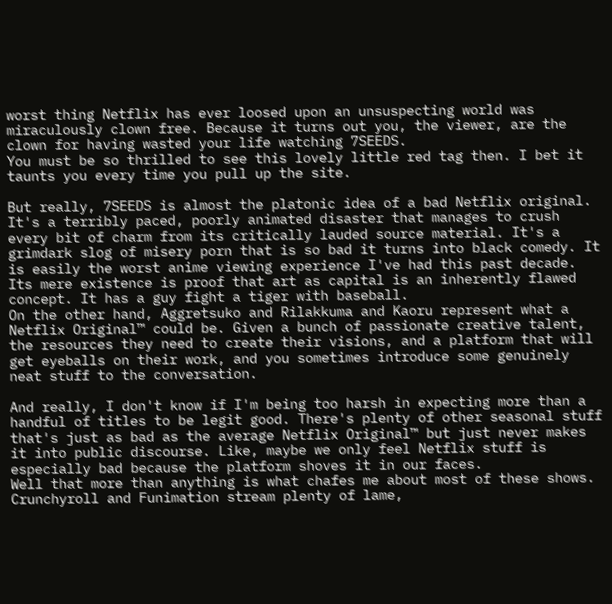worst thing Netflix has ever loosed upon an unsuspecting world was miraculously clown free. Because it turns out you, the viewer, are the clown for having wasted your life watching 7SEEDS.
You must be so thrilled to see this lovely little red tag then. I bet it taunts you every time you pull up the site.

But really, 7SEEDS is almost the platonic idea of a bad Netflix original. It's a terribly paced, poorly animated disaster that manages to crush every bit of charm from its critically lauded source material. It's a grimdark slog of misery porn that is so bad it turns into black comedy. It is easily the worst anime viewing experience I've had this past decade. Its mere existence is proof that art as capital is an inherently flawed concept. It has a guy fight a tiger with baseball.
On the other hand, Aggretsuko and Rilakkuma and Kaoru represent what a Netflix Original™ could be. Given a bunch of passionate creative talent, the resources they need to create their visions, and a platform that will get eyeballs on their work, and you sometimes introduce some genuinely neat stuff to the conversation.

And really, I don't know if I'm being too harsh in expecting more than a handful of titles to be legit good. There's plenty of other seasonal stuff that's just as bad as the average Netflix Original™ but just never makes it into public discourse. Like, maybe we only feel Netflix stuff is especially bad because the platform shoves it in our faces.
Well that more than anything is what chafes me about most of these shows. Crunchyroll and Funimation stream plenty of lame,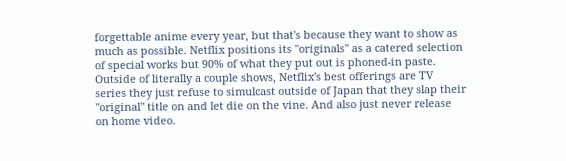forgettable anime every year, but that's because they want to show as much as possible. Netflix positions its "originals" as a catered selection of special works but 90% of what they put out is phoned-in paste. Outside of literally a couple shows, Netflix's best offerings are TV series they just refuse to simulcast outside of Japan that they slap their "original" title on and let die on the vine. And also just never release on home video.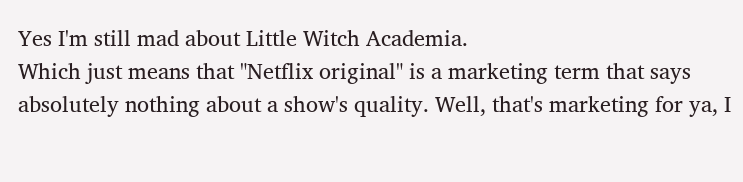Yes I'm still mad about Little Witch Academia.
Which just means that "Netflix original" is a marketing term that says absolutely nothing about a show's quality. Well, that's marketing for ya, I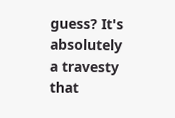guess? It's absolutely a travesty that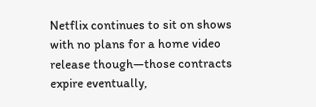Netflix continues to sit on shows with no plans for a home video release though—those contracts expire eventually,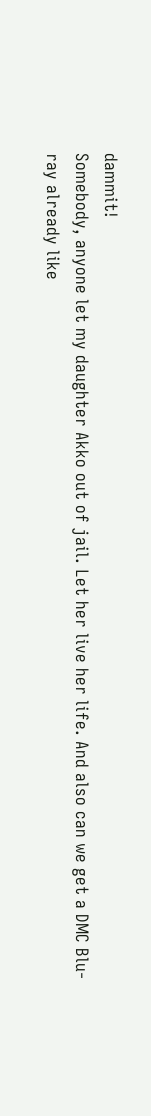dammit!
Somebody, anyone let my daughter Akko out of jail. Let her live her life. And also can we get a DMC Blu-ray already like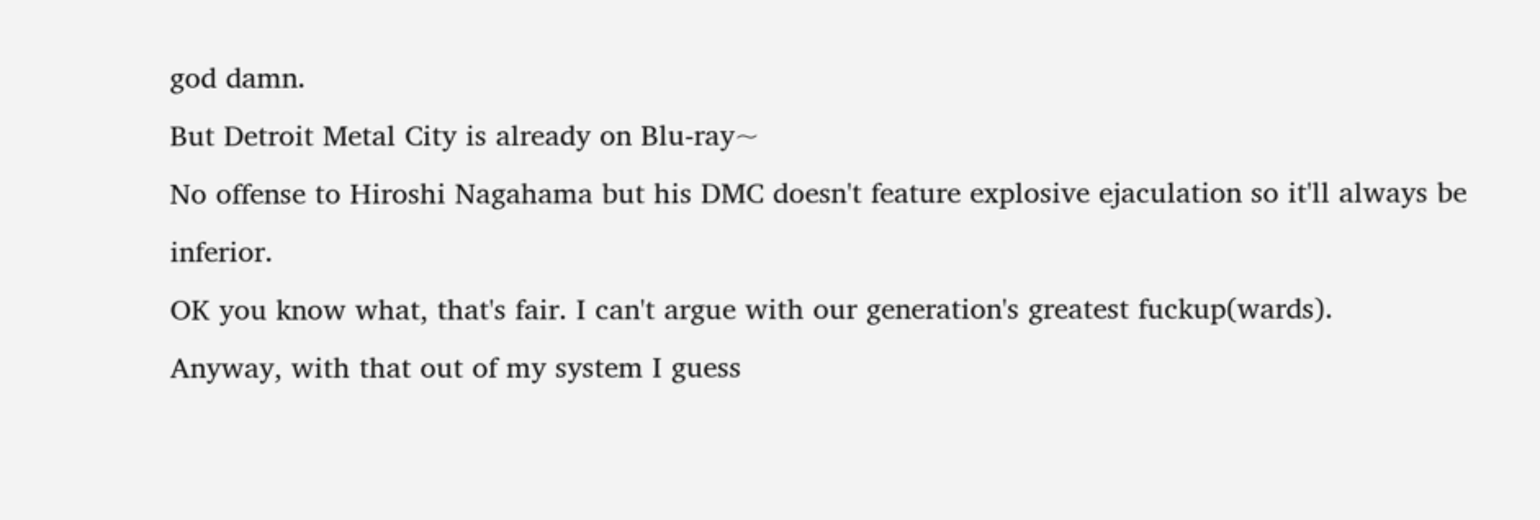god damn.
But Detroit Metal City is already on Blu-ray~
No offense to Hiroshi Nagahama but his DMC doesn't feature explosive ejaculation so it'll always be inferior.
OK you know what, that's fair. I can't argue with our generation's greatest fuckup(wards).
Anyway, with that out of my system I guess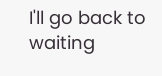I'll go back to waiting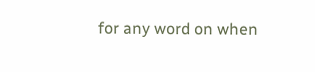for any word on when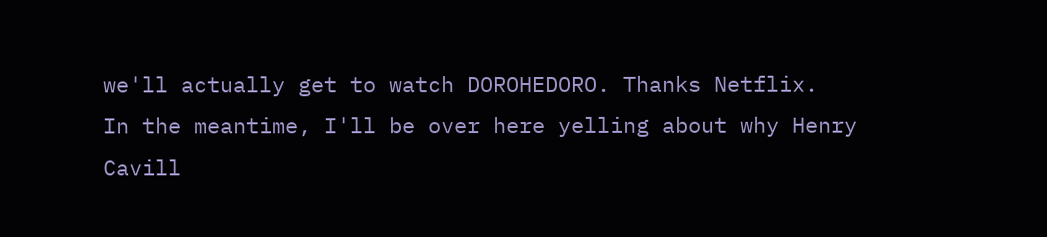we'll actually get to watch DOROHEDORO. Thanks Netflix.
In the meantime, I'll be over here yelling about why Henry Cavill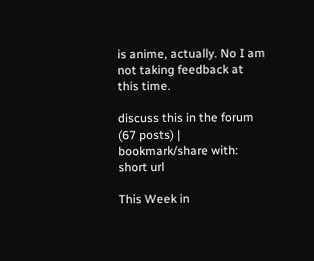is anime, actually. No I am not taking feedback at this time.

discuss this in the forum (67 posts) |
bookmark/share with: short url

This Week in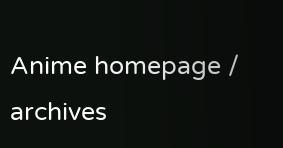Anime homepage / archives